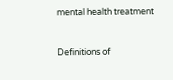mental health treatment


Definitions of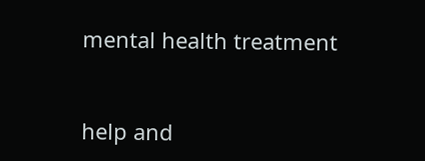mental health treatment


help and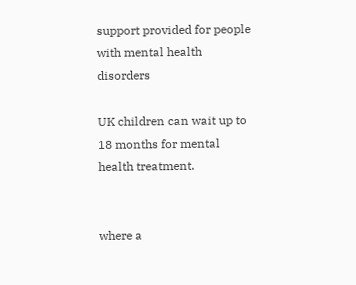support provided for people with mental health disorders

UK children can wait up to 18 months for mental health treatment.


where a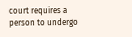court requires a person to undergo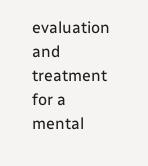evaluation and treatment for a mental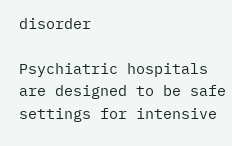disorder

Psychiatric hospitals are designed to be safe settings for intensive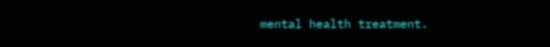mental health treatment.